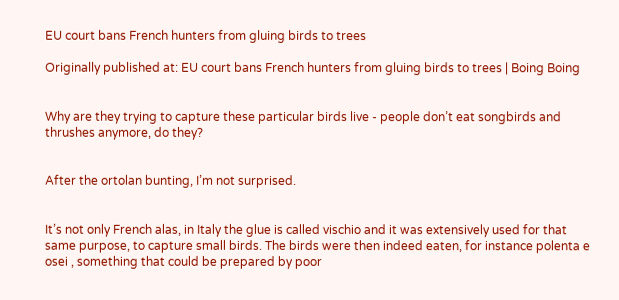EU court bans French hunters from gluing birds to trees

Originally published at: EU court bans French hunters from gluing birds to trees | Boing Boing


Why are they trying to capture these particular birds live - people don’t eat songbirds and thrushes anymore, do they?


After the ortolan bunting, I’m not surprised.


It’s not only French alas, in Italy the glue is called vischio and it was extensively used for that same purpose, to capture small birds. The birds were then indeed eaten, for instance polenta e osei , something that could be prepared by poor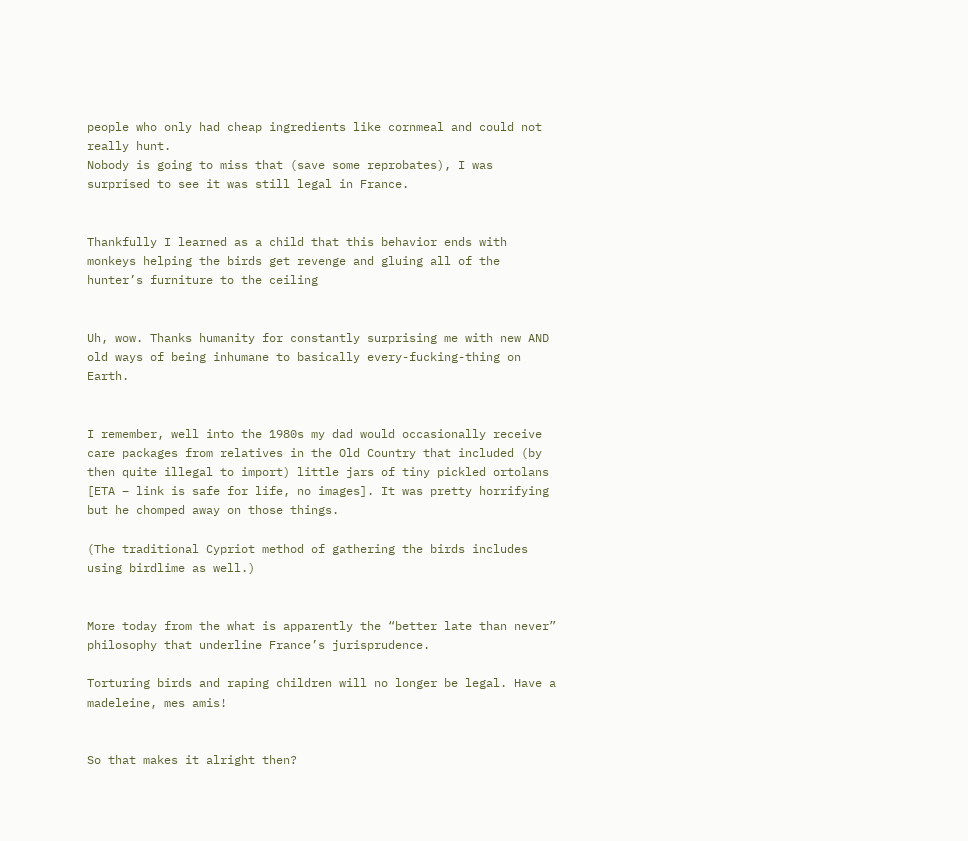people who only had cheap ingredients like cornmeal and could not really hunt.
Nobody is going to miss that (save some reprobates), I was surprised to see it was still legal in France.


Thankfully I learned as a child that this behavior ends with monkeys helping the birds get revenge and gluing all of the hunter’s furniture to the ceiling


Uh, wow. Thanks humanity for constantly surprising me with new AND old ways of being inhumane to basically every-fucking-thing on Earth.


I remember, well into the 1980s my dad would occasionally receive care packages from relatives in the Old Country that included (by then quite illegal to import) little jars of tiny pickled ortolans [ETA – link is safe for life, no images]. It was pretty horrifying but he chomped away on those things.

(The traditional Cypriot method of gathering the birds includes using birdlime as well.)


More today from the what is apparently the “better late than never” philosophy that underline France’s jurisprudence.

Torturing birds and raping children will no longer be legal. Have a madeleine, mes amis!


So that makes it alright then?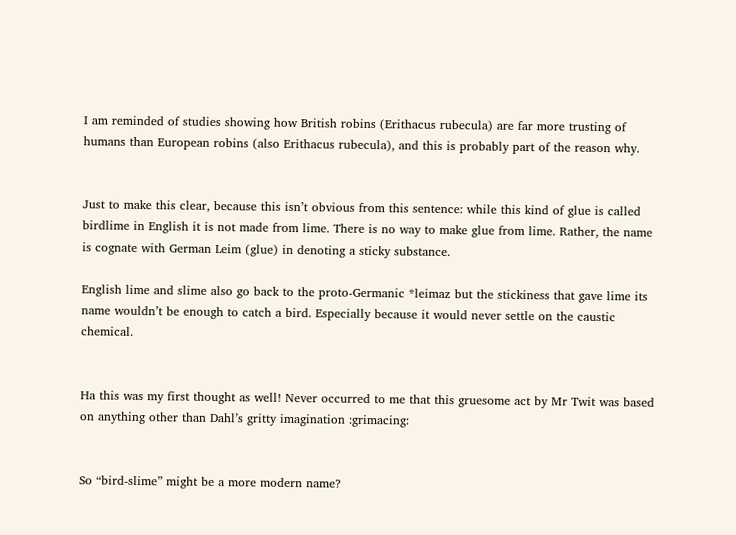I am reminded of studies showing how British robins (Erithacus rubecula) are far more trusting of humans than European robins (also Erithacus rubecula), and this is probably part of the reason why.


Just to make this clear, because this isn’t obvious from this sentence: while this kind of glue is called birdlime in English it is not made from lime. There is no way to make glue from lime. Rather, the name is cognate with German Leim (glue) in denoting a sticky substance.

English lime and slime also go back to the proto-Germanic *leimaz but the stickiness that gave lime its name wouldn’t be enough to catch a bird. Especially because it would never settle on the caustic chemical.


Ha this was my first thought as well! Never occurred to me that this gruesome act by Mr Twit was based on anything other than Dahl’s gritty imagination :grimacing:


So “bird-slime” might be a more modern name?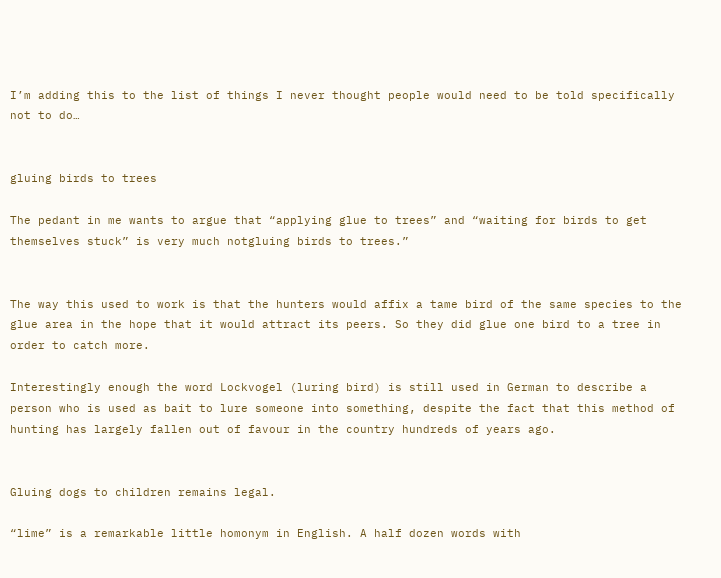I’m adding this to the list of things I never thought people would need to be told specifically not to do…


gluing birds to trees

The pedant in me wants to argue that “applying glue to trees” and “waiting for birds to get themselves stuck” is very much notgluing birds to trees.”


The way this used to work is that the hunters would affix a tame bird of the same species to the glue area in the hope that it would attract its peers. So they did glue one bird to a tree in order to catch more.

Interestingly enough the word Lockvogel (luring bird) is still used in German to describe a person who is used as bait to lure someone into something, despite the fact that this method of hunting has largely fallen out of favour in the country hundreds of years ago.


Gluing dogs to children remains legal.

“lime” is a remarkable little homonym in English. A half dozen words with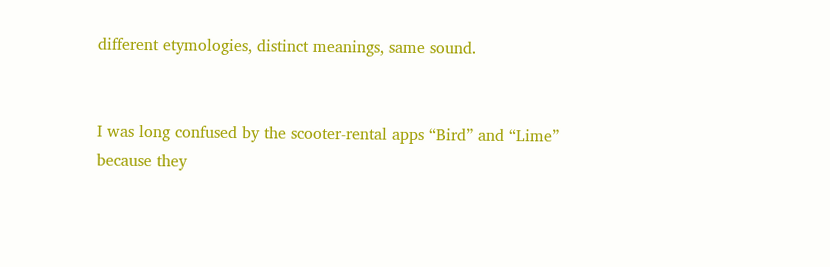different etymologies, distinct meanings, same sound.


I was long confused by the scooter-rental apps “Bird” and “Lime” because they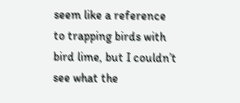seem like a reference to trapping birds with bird lime, but I couldn’t see what the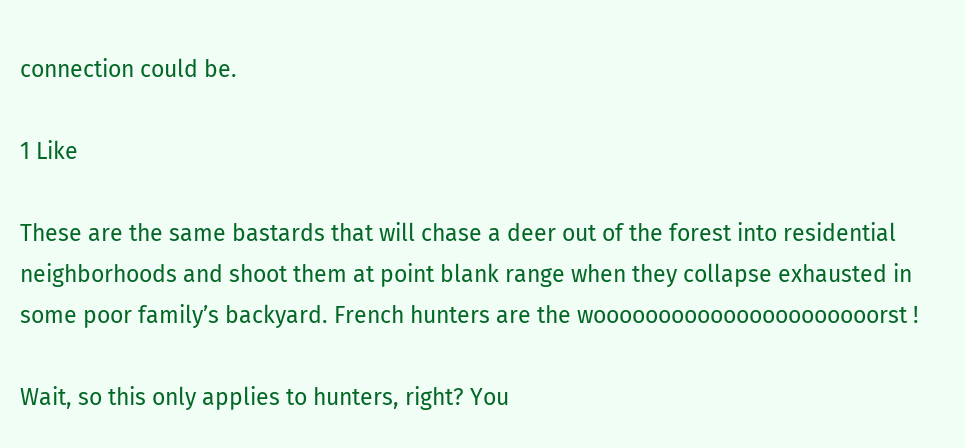connection could be.

1 Like

These are the same bastards that will chase a deer out of the forest into residential neighborhoods and shoot them at point blank range when they collapse exhausted in some poor family’s backyard. French hunters are the woooooooooooooooooooooorst !

Wait, so this only applies to hunters, right? You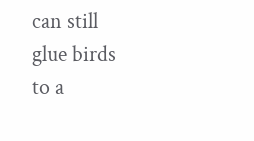can still glue birds to a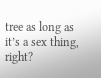tree as long as it’s a sex thing, right?